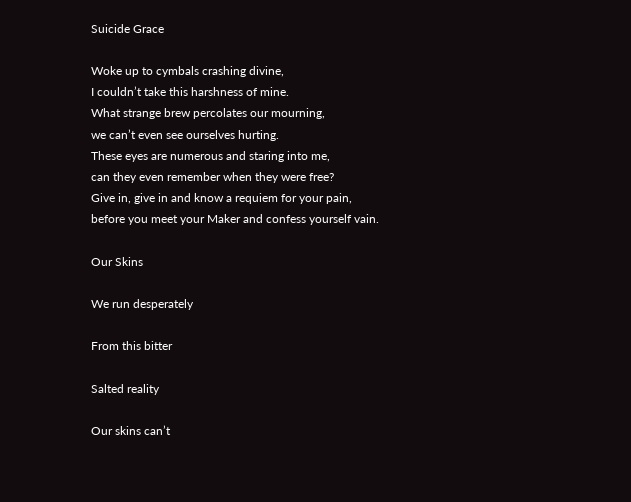Suicide Grace

Woke up to cymbals crashing divine,
I couldn’t take this harshness of mine.
What strange brew percolates our mourning,
we can’t even see ourselves hurting.
These eyes are numerous and staring into me,
can they even remember when they were free?
Give in, give in and know a requiem for your pain,
before you meet your Maker and confess yourself vain.

Our Skins

We run desperately

From this bitter

Salted reality

Our skins can’t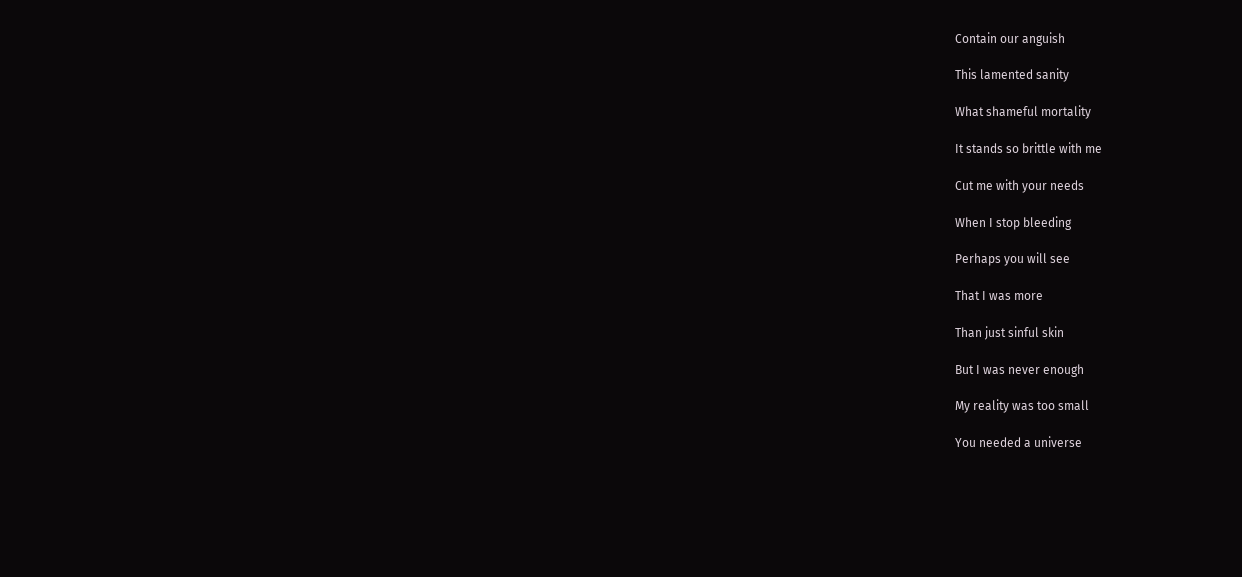Contain our anguish

This lamented sanity

What shameful mortality

It stands so brittle with me

Cut me with your needs

When I stop bleeding

Perhaps you will see

That I was more

Than just sinful skin

But I was never enough

My reality was too small

You needed a universe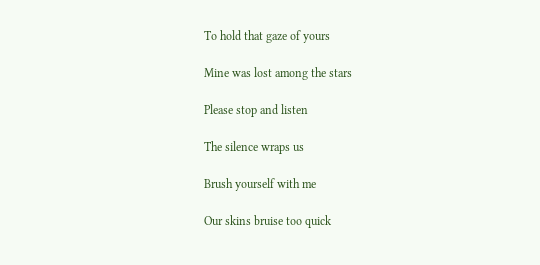To hold that gaze of yours

Mine was lost among the stars

Please stop and listen

The silence wraps us

Brush yourself with me

Our skins bruise too quick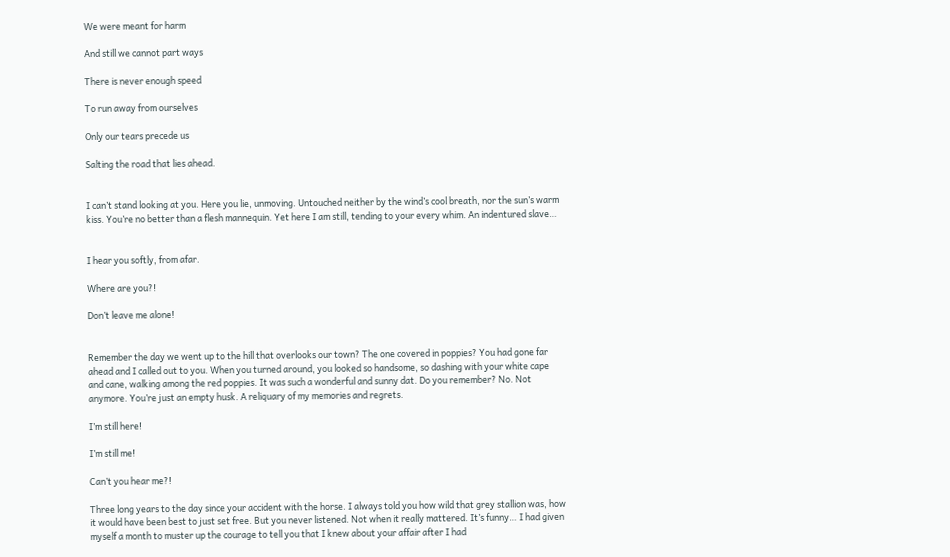We were meant for harm

And still we cannot part ways

There is never enough speed

To run away from ourselves

Only our tears precede us

Salting the road that lies ahead.


I can’t stand looking at you. Here you lie, unmoving. Untouched neither by the wind’s cool breath, nor the sun’s warm kiss. You’re no better than a flesh mannequin. Yet here I am still, tending to your every whim. An indentured slave…


I hear you softly, from afar.

Where are you?!

Don’t leave me alone!


Remember the day we went up to the hill that overlooks our town? The one covered in poppies? You had gone far ahead and I called out to you. When you turned around, you looked so handsome, so dashing with your white cape and cane, walking among the red poppies. It was such a wonderful and sunny dat. Do you remember? No. Not anymore. You’re just an empty husk. A reliquary of my memories and regrets.

I’m still here!

I’m still me!

Can’t you hear me?!

Three long years to the day since your accident with the horse. I always told you how wild that grey stallion was, how it would have been best to just set free. But you never listened. Not when it really mattered. It’s funny… I had given myself a month to muster up the courage to tell you that I knew about your affair after I had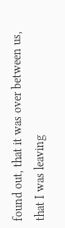found out, that it was over between us, that I was leaving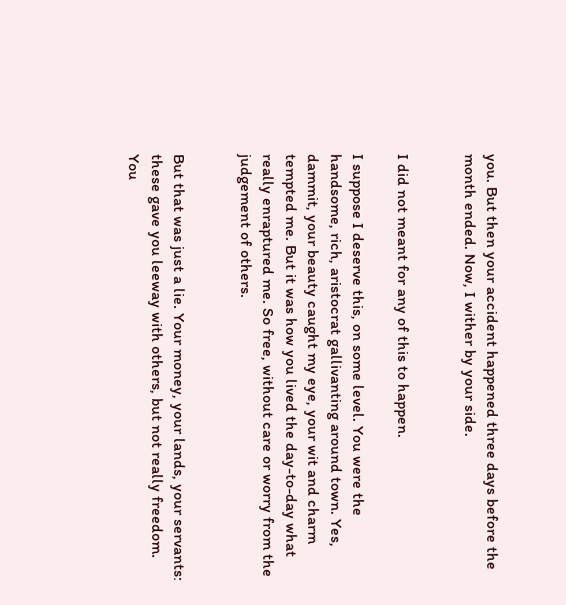you. But then your accident happened three days before the month ended. Now, I wither by your side.


I did not meant for any of this to happen.

I suppose I deserve this, on some level. You were the handsome, rich, aristocrat gallivanting around town. Yes, dammit, your beauty caught my eye, your wit and charm tempted me. But it was how you lived the day-to-day what really enraptured me. So free, without care or worry from the judgement of others.


But that was just a lie. Your money, your lands, your servants: these gave you leeway with others, but not really freedom. You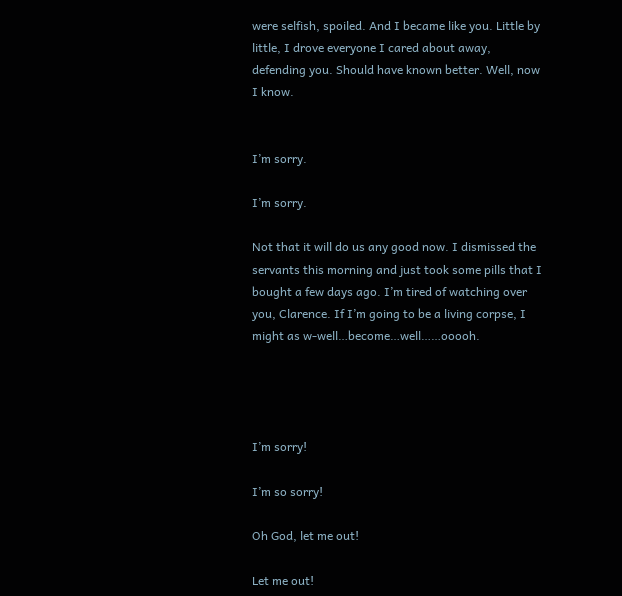were selfish, spoiled. And I became like you. Little by little, I drove everyone I cared about away, defending you. Should have known better. Well, now I know.


I’m sorry.

I’m sorry.

Not that it will do us any good now. I dismissed the servants this morning and just took some pills that I bought a few days ago. I’m tired of watching over you, Clarence. If I’m going to be a living corpse, I might as w-well…become…well……ooooh.




I’m sorry!

I’m so sorry!

Oh God, let me out!

Let me out!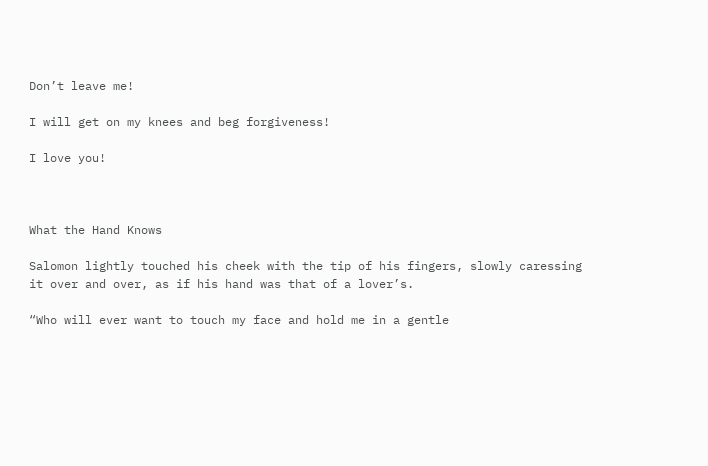Don’t leave me!

I will get on my knees and beg forgiveness!

I love you!



What the Hand Knows

Salomon lightly touched his cheek with the tip of his fingers, slowly caressing it over and over, as if his hand was that of a lover’s.

“Who will ever want to touch my face and hold me in a gentle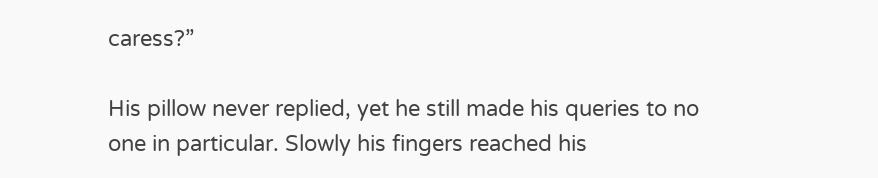caress?”

His pillow never replied, yet he still made his queries to no one in particular. Slowly his fingers reached his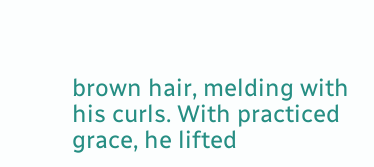brown hair, melding with his curls. With practiced grace, he lifted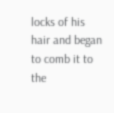locks of his hair and began to comb it to the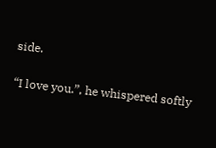side.

“I love you.”, he whispered softly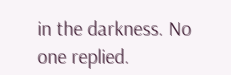in the darkness. No one replied.